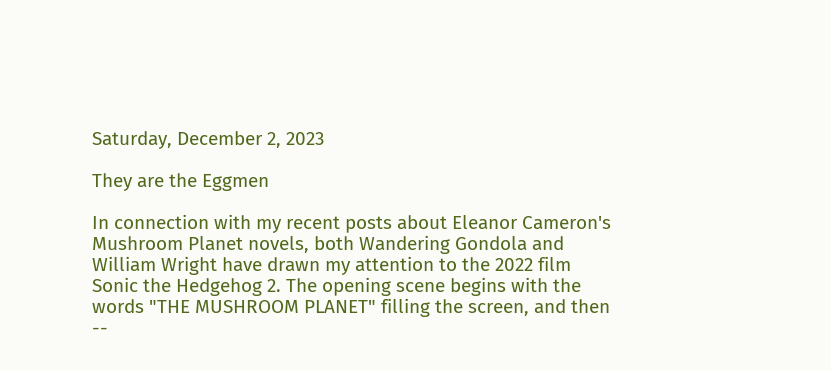Saturday, December 2, 2023

They are the Eggmen

In connection with my recent posts about Eleanor Cameron's Mushroom Planet novels, both Wandering Gondola and William Wright have drawn my attention to the 2022 film Sonic the Hedgehog 2. The opening scene begins with the words "THE MUSHROOM PLANET" filling the screen, and then --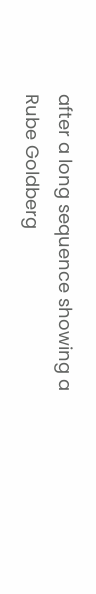after a long sequence showing a Rube Goldberg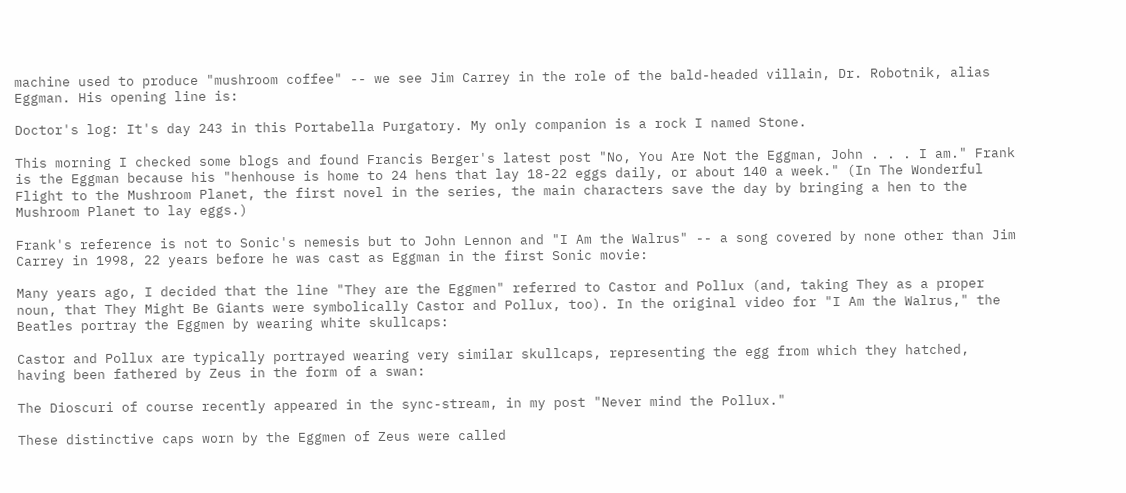machine used to produce "mushroom coffee" -- we see Jim Carrey in the role of the bald-headed villain, Dr. Robotnik, alias Eggman. His opening line is:

Doctor's log: It's day 243 in this Portabella Purgatory. My only companion is a rock I named Stone.

This morning I checked some blogs and found Francis Berger's latest post "No, You Are Not the Eggman, John . . . I am." Frank is the Eggman because his "henhouse is home to 24 hens that lay 18-22 eggs daily, or about 140 a week." (In The Wonderful Flight to the Mushroom Planet, the first novel in the series, the main characters save the day by bringing a hen to the Mushroom Planet to lay eggs.)

Frank's reference is not to Sonic's nemesis but to John Lennon and "I Am the Walrus" -- a song covered by none other than Jim Carrey in 1998, 22 years before he was cast as Eggman in the first Sonic movie:

Many years ago, I decided that the line "They are the Eggmen" referred to Castor and Pollux (and, taking They as a proper noun, that They Might Be Giants were symbolically Castor and Pollux, too). In the original video for "I Am the Walrus," the Beatles portray the Eggmen by wearing white skullcaps:

Castor and Pollux are typically portrayed wearing very similar skullcaps, representing the egg from which they hatched, having been fathered by Zeus in the form of a swan:

The Dioscuri of course recently appeared in the sync-stream, in my post "Never mind the Pollux."

These distinctive caps worn by the Eggmen of Zeus were called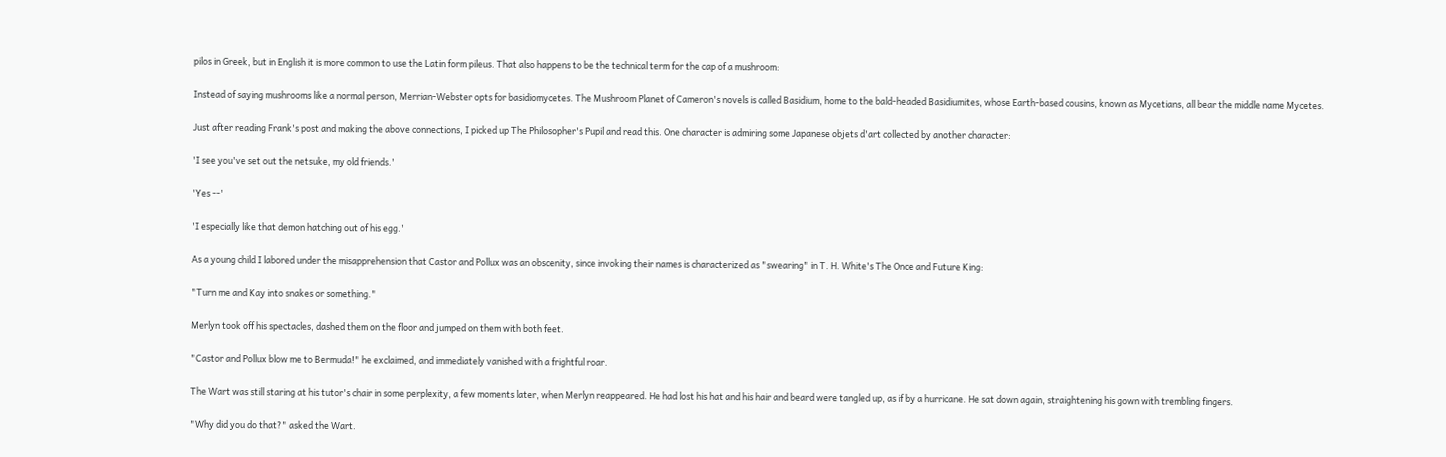pilos in Greek, but in English it is more common to use the Latin form pileus. That also happens to be the technical term for the cap of a mushroom:

Instead of saying mushrooms like a normal person, Merrian-Webster opts for basidiomycetes. The Mushroom Planet of Cameron's novels is called Basidium, home to the bald-headed Basidiumites, whose Earth-based cousins, known as Mycetians, all bear the middle name Mycetes.

Just after reading Frank's post and making the above connections, I picked up The Philosopher's Pupil and read this. One character is admiring some Japanese objets d'art collected by another character:

'I see you've set out the netsuke, my old friends.'

'Yes --'

'I especially like that demon hatching out of his egg.'

As a young child I labored under the misapprehension that Castor and Pollux was an obscenity, since invoking their names is characterized as "swearing" in T. H. White's The Once and Future King:

"Turn me and Kay into snakes or something."

Merlyn took off his spectacles, dashed them on the floor and jumped on them with both feet.

"Castor and Pollux blow me to Bermuda!" he exclaimed, and immediately vanished with a frightful roar.

The Wart was still staring at his tutor's chair in some perplexity, a few moments later, when Merlyn reappeared. He had lost his hat and his hair and beard were tangled up, as if by a hurricane. He sat down again, straightening his gown with trembling fingers.

"Why did you do that?" asked the Wart.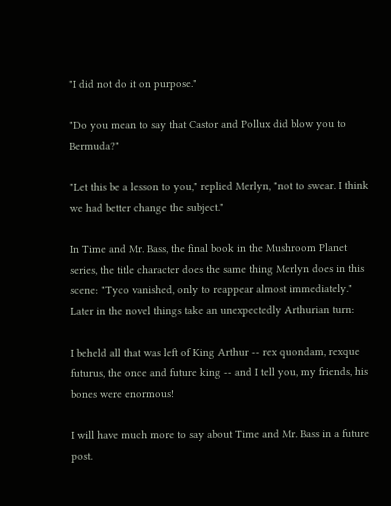"I did not do it on purpose."

"Do you mean to say that Castor and Pollux did blow you to Bermuda?"

"Let this be a lesson to you," replied Merlyn, "not to swear. I think we had better change the subject."

In Time and Mr. Bass, the final book in the Mushroom Planet series, the title character does the same thing Merlyn does in this scene: "Tyco vanished, only to reappear almost immediately." Later in the novel things take an unexpectedly Arthurian turn:

I beheld all that was left of King Arthur -- rex quondam, rexque futurus, the once and future king -- and I tell you, my friends, his bones were enormous!

I will have much more to say about Time and Mr. Bass in a future post.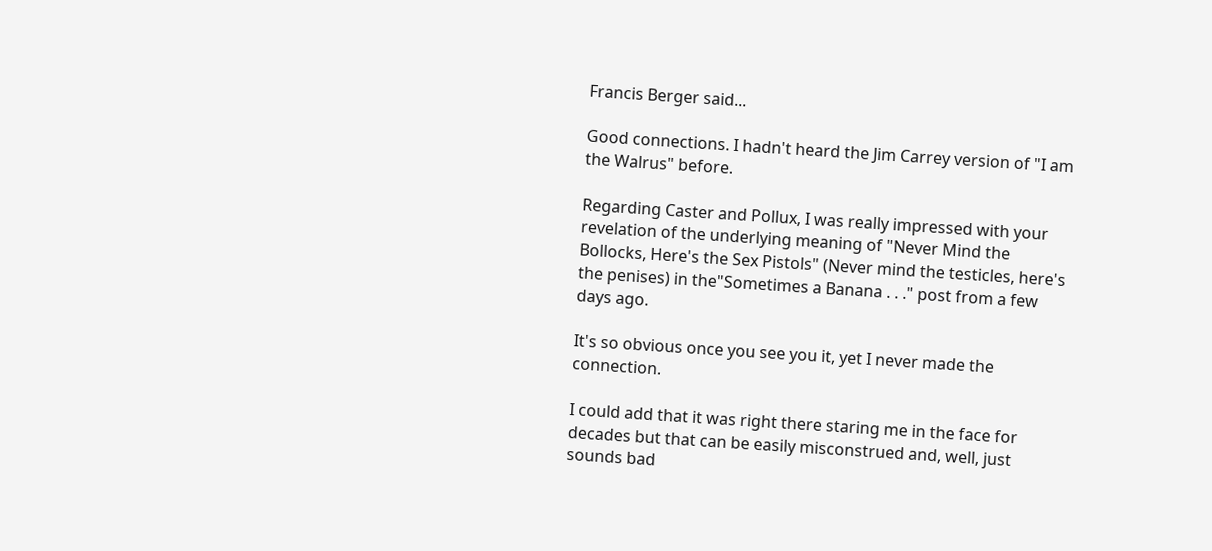Francis Berger said...

Good connections. I hadn't heard the Jim Carrey version of "I am the Walrus" before.

Regarding Caster and Pollux, I was really impressed with your revelation of the underlying meaning of "Never Mind the Bollocks, Here's the Sex Pistols" (Never mind the testicles, here's the penises) in the"Sometimes a Banana . . ." post from a few days ago.

It's so obvious once you see you it, yet I never made the connection.

I could add that it was right there staring me in the face for decades but that can be easily misconstrued and, well, just sounds bad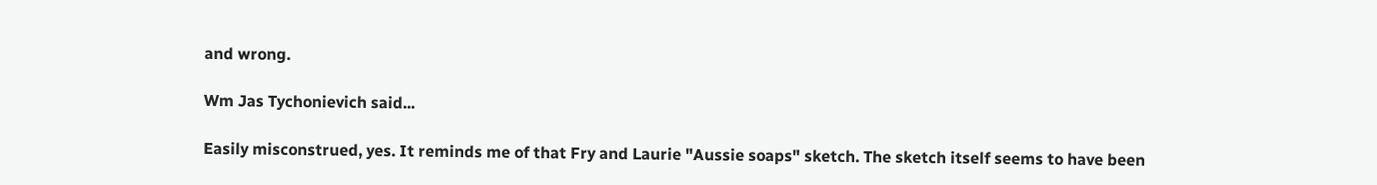and wrong.

Wm Jas Tychonievich said...

Easily misconstrued, yes. It reminds me of that Fry and Laurie "Aussie soaps" sketch. The sketch itself seems to have been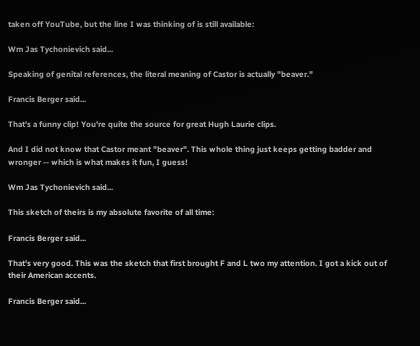taken off YouTube, but the line I was thinking of is still available:

Wm Jas Tychonievich said...

Speaking of genital references, the literal meaning of Castor is actually "beaver."

Francis Berger said...

That's a funny clip! You're quite the source for great Hugh Laurie clips.

And I did not know that Castor meant "beaver". This whole thing just keeps getting badder and wronger -- which is what makes it fun, I guess!

Wm Jas Tychonievich said...

This sketch of theirs is my absolute favorite of all time:

Francis Berger said...

That's very good. This was the sketch that first brought F and L two my attention. I got a kick out of their American accents.

Francis Berger said...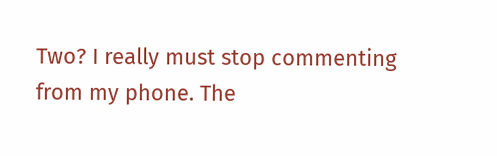Two? I really must stop commenting from my phone. The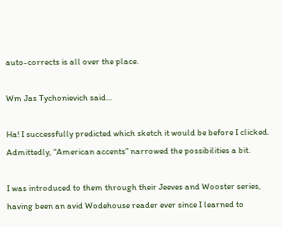auto-corrects is all over the place.

Wm Jas Tychonievich said...

Ha! I successfully predicted which sketch it would be before I clicked. Admittedly, “American accents” narrowed the possibilities a bit.

I was introduced to them through their Jeeves and Wooster series, having been an avid Wodehouse reader ever since I learned to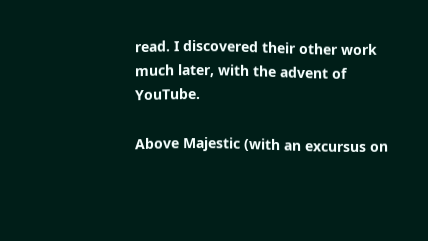read. I discovered their other work much later, with the advent of YouTube.

Above Majestic (with an excursus on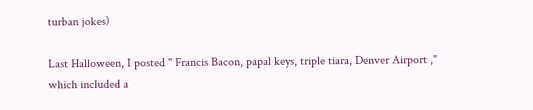turban jokes)

Last Halloween, I posted " Francis Bacon, papal keys, triple tiara, Denver Airport ," which included a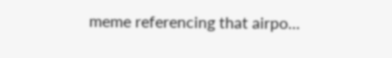meme referencing that airpo...